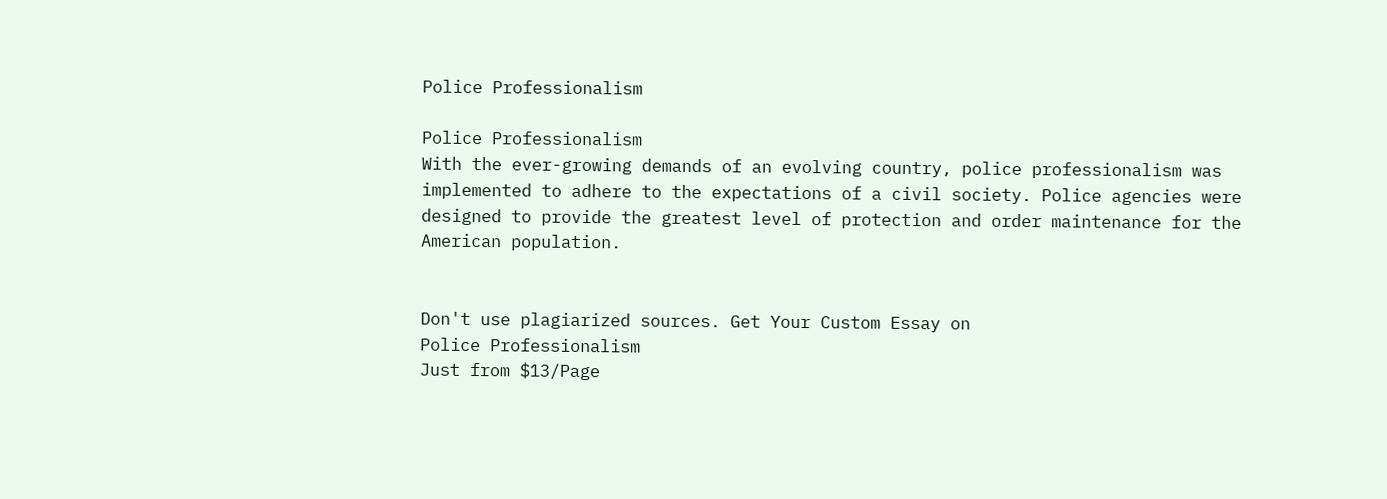Police Professionalism

Police Professionalism
With the ever-growing demands of an evolving country, police professionalism was implemented to adhere to the expectations of a civil society. Police agencies were designed to provide the greatest level of protection and order maintenance for the American population.


Don't use plagiarized sources. Get Your Custom Essay on
Police Professionalism
Just from $13/Page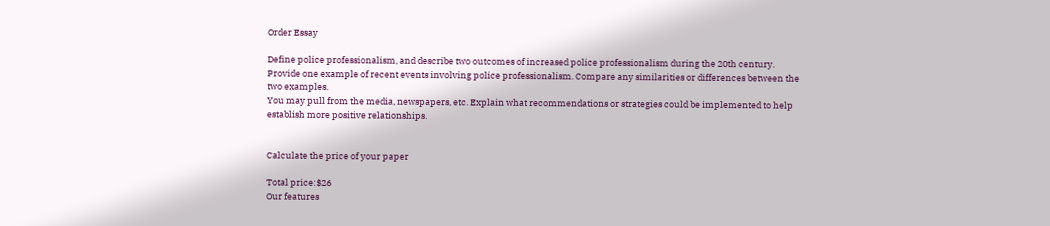Order Essay

Define police professionalism, and describe two outcomes of increased police professionalism during the 20th century.
Provide one example of recent events involving police professionalism. Compare any similarities or differences between the two examples.
You may pull from the media, newspapers, etc. Explain what recommendations or strategies could be implemented to help establish more positive relationships.


Calculate the price of your paper

Total price:$26
Our features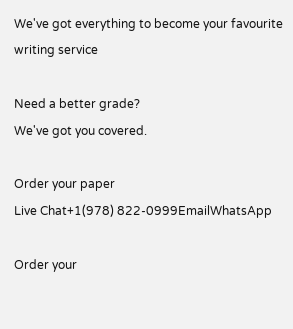We've got everything to become your favourite writing service

Need a better grade?
We've got you covered.

Order your paper
Live Chat+1(978) 822-0999EmailWhatsApp

Order your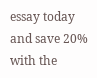essay today and save 20% with the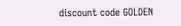discount code GOLDEN